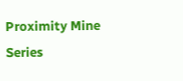Proximity Mine
Series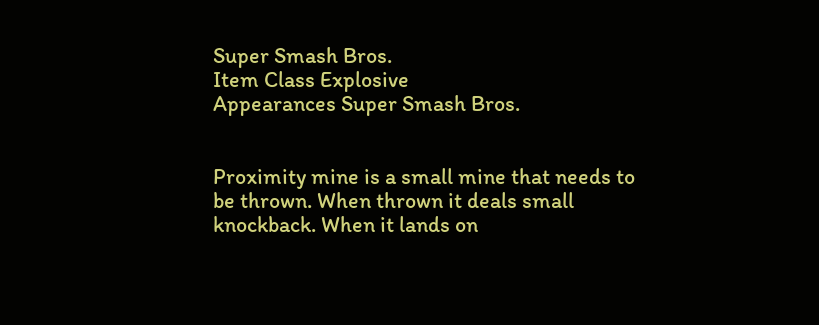Super Smash Bros.
Item Class Explosive
Appearances Super Smash Bros.


Proximity mine is a small mine that needs to be thrown. When thrown it deals small knockback. When it lands on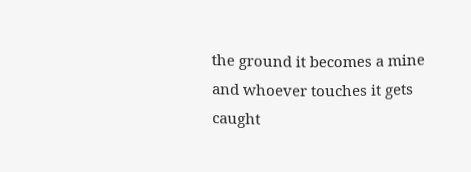the ground it becomes a mine and whoever touches it gets caught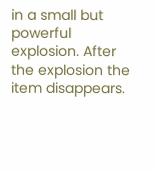in a small but powerful explosion. After the explosion the item disappears.